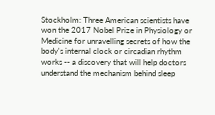Stockholm: Three American scientists have won the 2017 Nobel Prize in Physiology or Medicine for unravelling secrets of how the body's internal clock or circadian rhythm works -- a discovery that will help doctors understand the mechanism behind sleep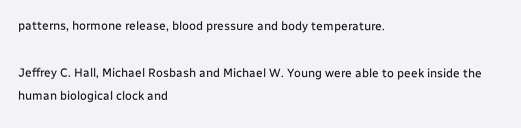patterns, hormone release, blood pressure and body temperature.

Jeffrey C. Hall, Michael Rosbash and Michael W. Young were able to peek inside the human biological clock and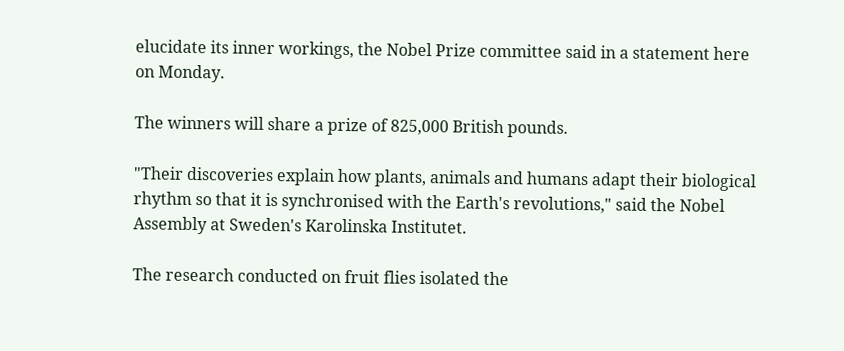elucidate its inner workings, the Nobel Prize committee said in a statement here on Monday.

The winners will share a prize of 825,000 British pounds.

"Their discoveries explain how plants, animals and humans adapt their biological rhythm so that it is synchronised with the Earth's revolutions," said the Nobel Assembly at Sweden's Karolinska Institutet.

The research conducted on fruit flies isolated the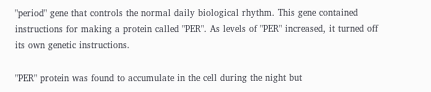"period" gene that controls the normal daily biological rhythm. This gene contained instructions for making a protein called "PER". As levels of "PER" increased, it turned off its own genetic instructions.

"PER" protein was found to accumulate in the cell during the night but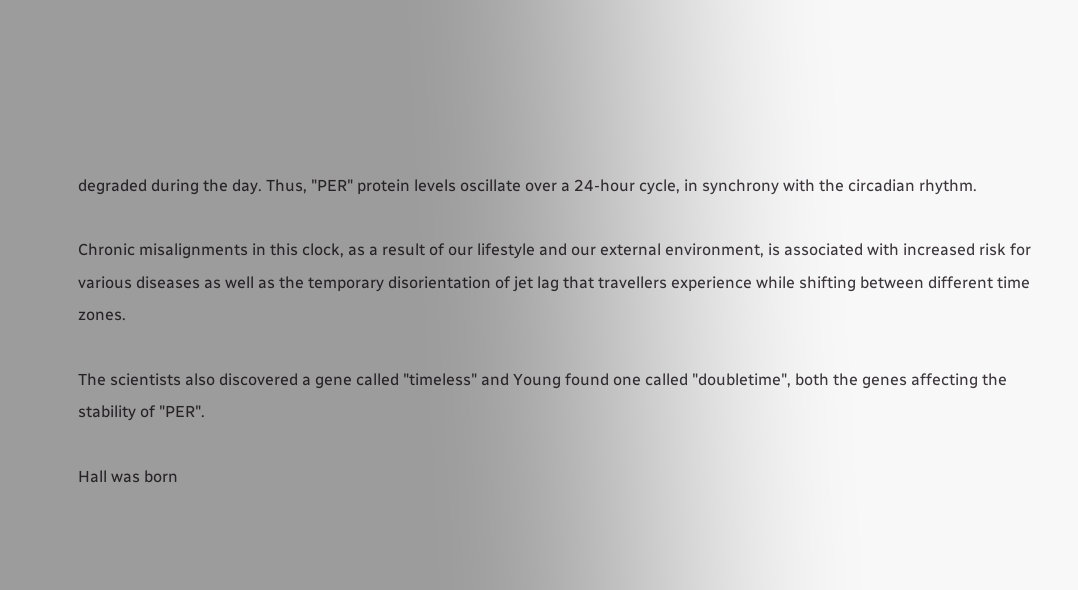degraded during the day. Thus, "PER" protein levels oscillate over a 24-hour cycle, in synchrony with the circadian rhythm.

Chronic misalignments in this clock, as a result of our lifestyle and our external environment, is associated with increased risk for various diseases as well as the temporary disorientation of jet lag that travellers experience while shifting between different time zones.

The scientists also discovered a gene called "timeless" and Young found one called "doubletime", both the genes affecting the stability of "PER".

Hall was born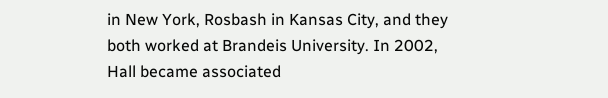in New York, Rosbash in Kansas City, and they both worked at Brandeis University. In 2002, Hall became associated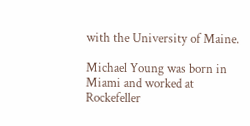with the University of Maine.

Michael Young was born in Miami and worked at Rockefeller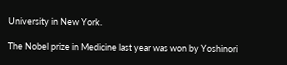University in New York.

The Nobel prize in Medicine last year was won by Yoshinori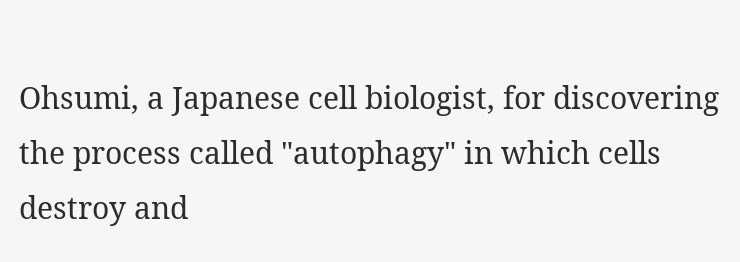Ohsumi, a Japanese cell biologist, for discovering the process called "autophagy" in which cells destroy and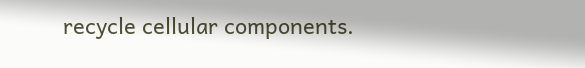recycle cellular components.